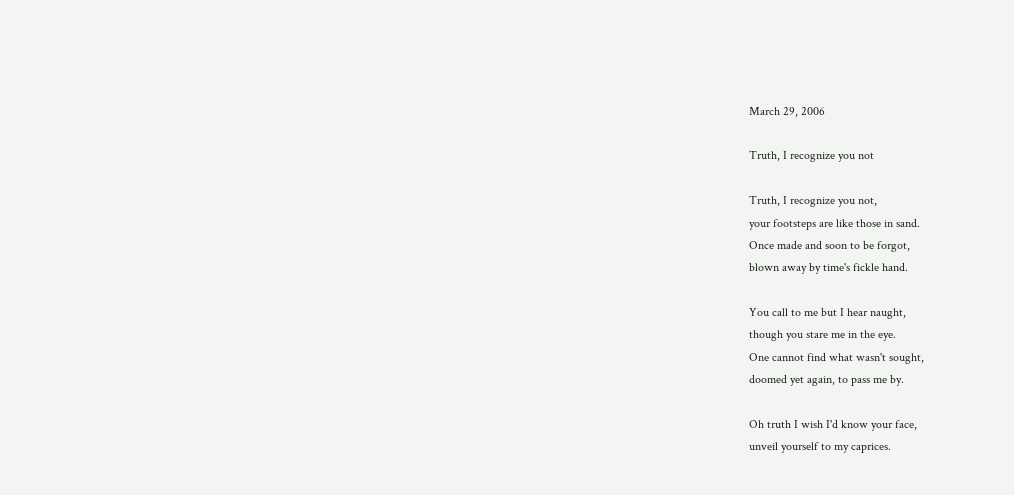March 29, 2006

Truth, I recognize you not

Truth, I recognize you not,
your footsteps are like those in sand.
Once made and soon to be forgot,
blown away by time's fickle hand.

You call to me but I hear naught,
though you stare me in the eye.
One cannot find what wasn't sought,
doomed yet again, to pass me by.

Oh truth I wish I'd know your face,
unveil yourself to my caprices.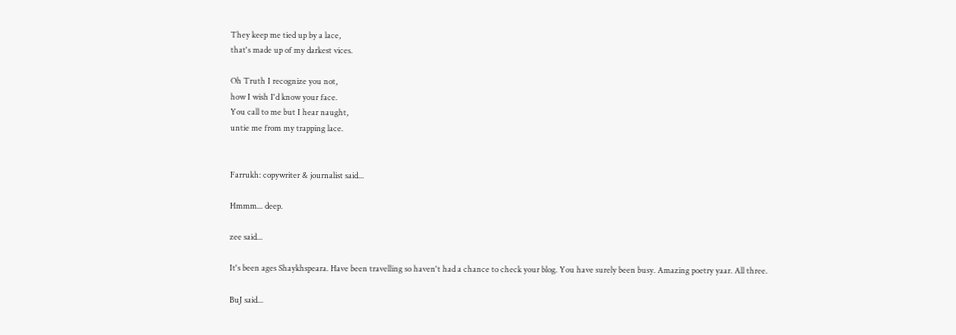They keep me tied up by a lace,
that's made up of my darkest vices.

Oh Truth I recognize you not,
how I wish I'd know your face.
You call to me but I hear naught,
untie me from my trapping lace.


Farrukh: copywriter & journalist said...

Hmmm... deep.

zee said...

It's been ages Shaykhspeara. Have been travelling so haven't had a chance to check your blog. You have surely been busy. Amazing poetry yaar. All three.

BuJ said...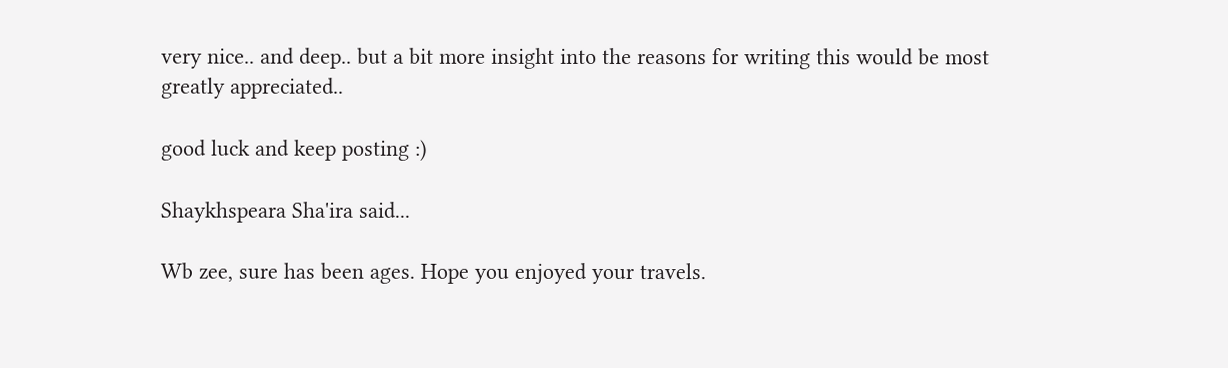very nice.. and deep.. but a bit more insight into the reasons for writing this would be most greatly appreciated..

good luck and keep posting :)

Shaykhspeara Sha'ira said...

Wb zee, sure has been ages. Hope you enjoyed your travels.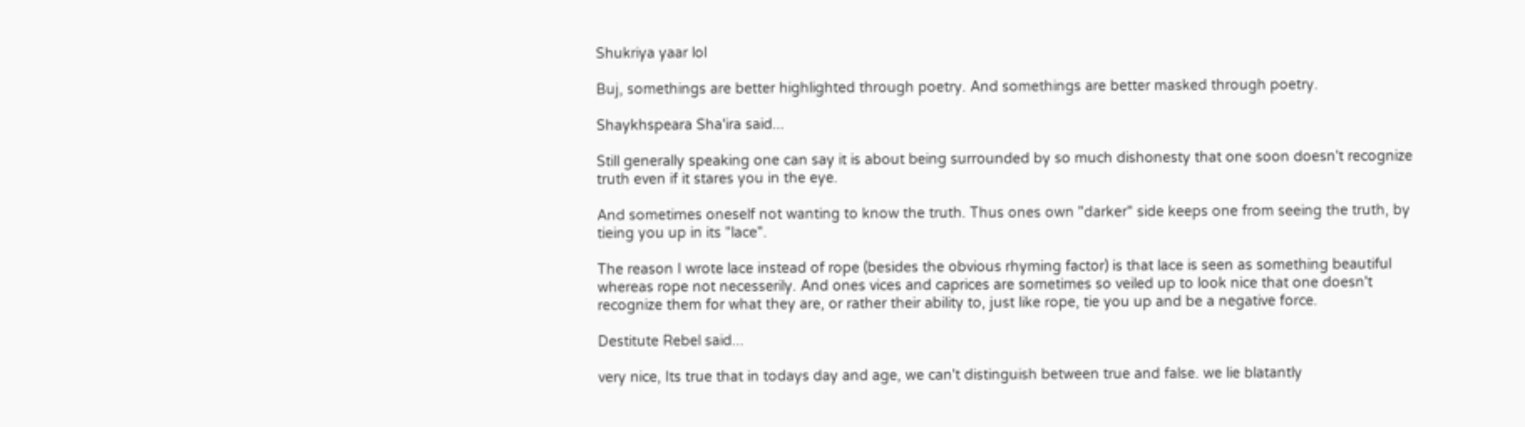Shukriya yaar lol

Buj, somethings are better highlighted through poetry. And somethings are better masked through poetry.

Shaykhspeara Sha'ira said...

Still generally speaking one can say it is about being surrounded by so much dishonesty that one soon doesn't recognize truth even if it stares you in the eye.

And sometimes oneself not wanting to know the truth. Thus ones own "darker" side keeps one from seeing the truth, by tieing you up in its "lace".

The reason I wrote lace instead of rope (besides the obvious rhyming factor) is that lace is seen as something beautiful whereas rope not necesserily. And ones vices and caprices are sometimes so veiled up to look nice that one doesn't recognize them for what they are, or rather their ability to, just like rope, tie you up and be a negative force.

Destitute Rebel said...

very nice, Its true that in todays day and age, we can't distinguish between true and false. we lie blatantly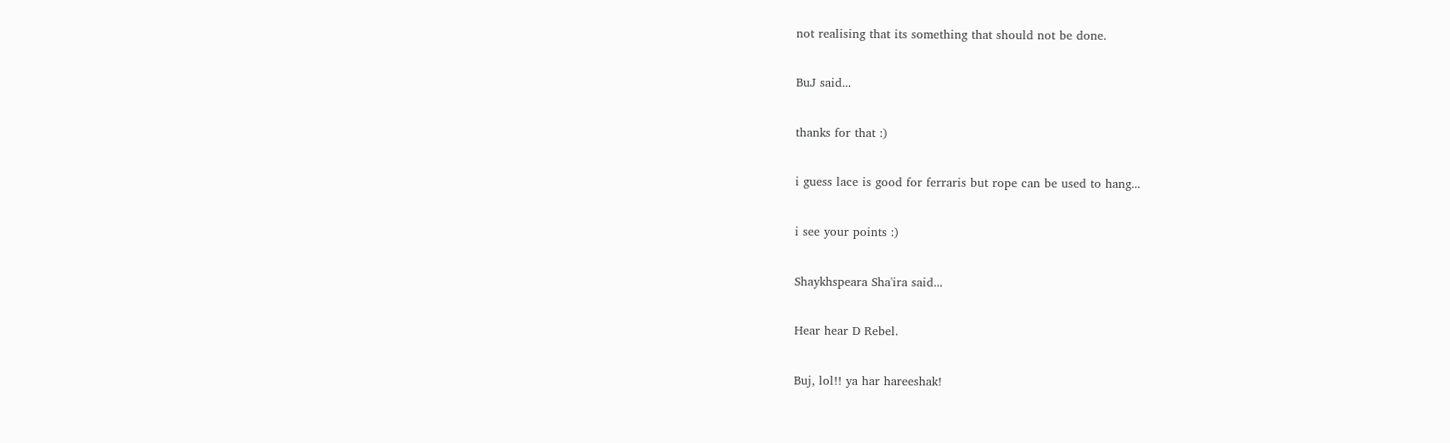not realising that its something that should not be done.

BuJ said...

thanks for that :)

i guess lace is good for ferraris but rope can be used to hang...

i see your points :)

Shaykhspeara Sha'ira said...

Hear hear D Rebel.

Buj, lol!! ya har hareeshak!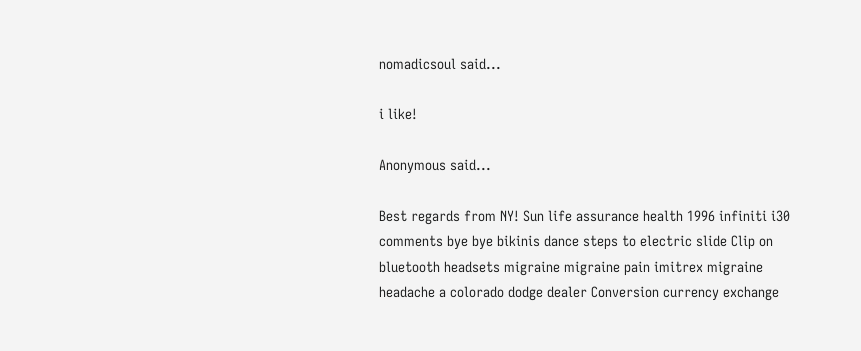nomadicsoul said...

i like!

Anonymous said...

Best regards from NY! Sun life assurance health 1996 infiniti i30 comments bye bye bikinis dance steps to electric slide Clip on bluetooth headsets migraine migraine pain imitrex migraine headache a colorado dodge dealer Conversion currency exchange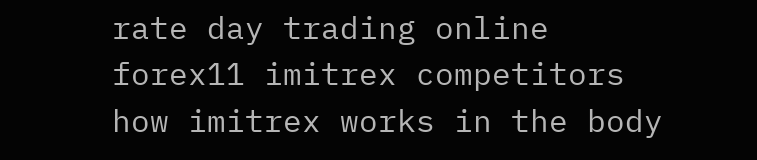rate day trading online forex11 imitrex competitors how imitrex works in the body